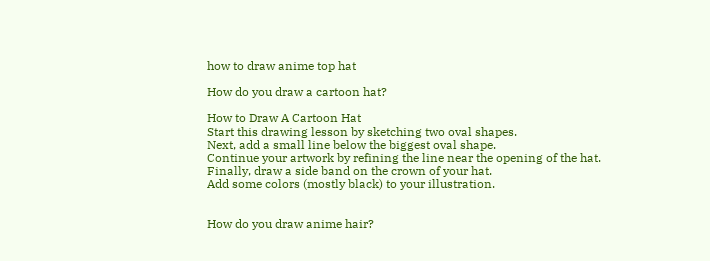how to draw anime top hat

How do you draw a cartoon hat?

How to Draw A Cartoon Hat
Start this drawing lesson by sketching two oval shapes.
Next, add a small line below the biggest oval shape.
Continue your artwork by refining the line near the opening of the hat.
Finally, draw a side band on the crown of your hat.
Add some colors (mostly black) to your illustration.


How do you draw anime hair?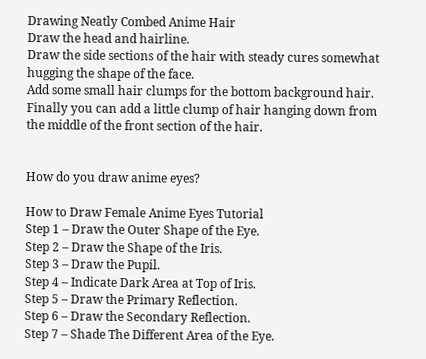Drawing Neatly Combed Anime Hair
Draw the head and hairline.
Draw the side sections of the hair with steady cures somewhat hugging the shape of the face.
Add some small hair clumps for the bottom background hair.
Finally you can add a little clump of hair hanging down from the middle of the front section of the hair.


How do you draw anime eyes?

How to Draw Female Anime Eyes Tutorial
Step 1 – Draw the Outer Shape of the Eye.
Step 2 – Draw the Shape of the Iris.
Step 3 – Draw the Pupil.
Step 4 – Indicate Dark Area at Top of Iris.
Step 5 – Draw the Primary Reflection.
Step 6 – Draw the Secondary Reflection.
Step 7 – Shade The Different Area of the Eye.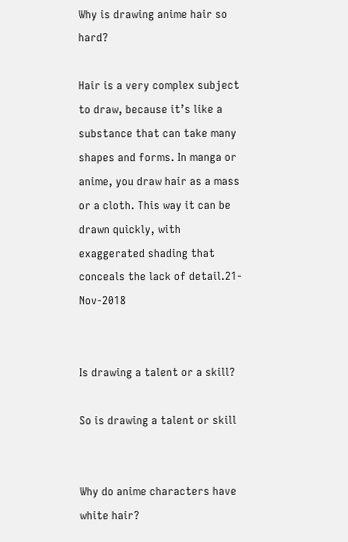Why is drawing anime hair so hard?

Hair is a very complex subject to draw, because it’s like a substance that can take many shapes and forms. In manga or anime, you draw hair as a mass or a cloth. This way it can be drawn quickly, with exaggerated shading that conceals the lack of detail.21-Nov-2018


Is drawing a talent or a skill?

So is drawing a talent or skill


Why do anime characters have white hair?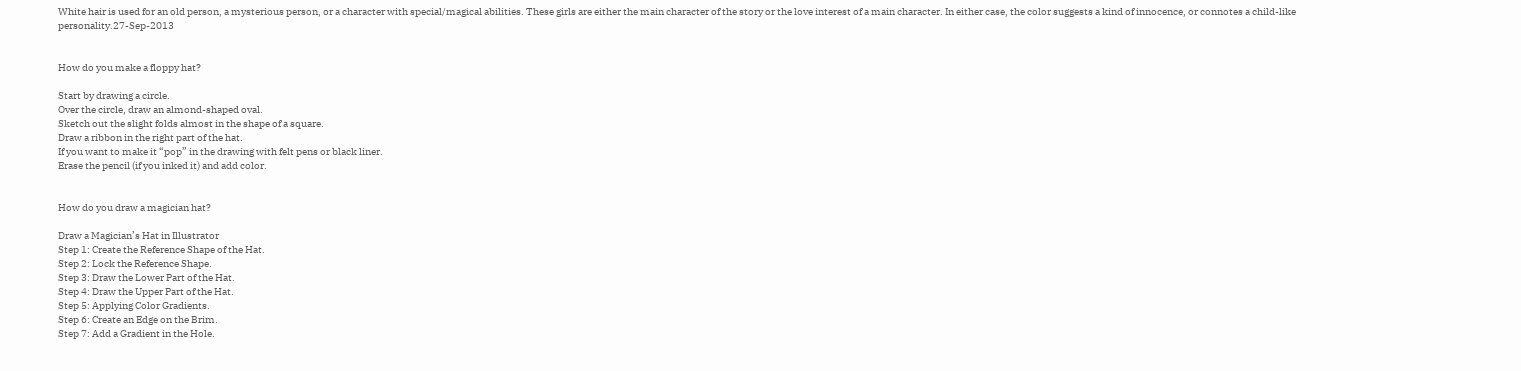White hair is used for an old person, a mysterious person, or a character with special/magical abilities. These girls are either the main character of the story or the love interest of a main character. In either case, the color suggests a kind of innocence, or connotes a child-like personality.27-Sep-2013


How do you make a floppy hat?

Start by drawing a circle.
Over the circle, draw an almond-shaped oval.
Sketch out the slight folds almost in the shape of a square.
Draw a ribbon in the right part of the hat.
If you want to make it “pop” in the drawing with felt pens or black liner.
Erase the pencil (if you inked it) and add color.


How do you draw a magician hat?

Draw a Magician’s Hat in Illustrator
Step 1: Create the Reference Shape of the Hat.
Step 2: Lock the Reference Shape.
Step 3: Draw the Lower Part of the Hat.
Step 4: Draw the Upper Part of the Hat.
Step 5: Applying Color Gradients.
Step 6: Create an Edge on the Brim.
Step 7: Add a Gradient in the Hole.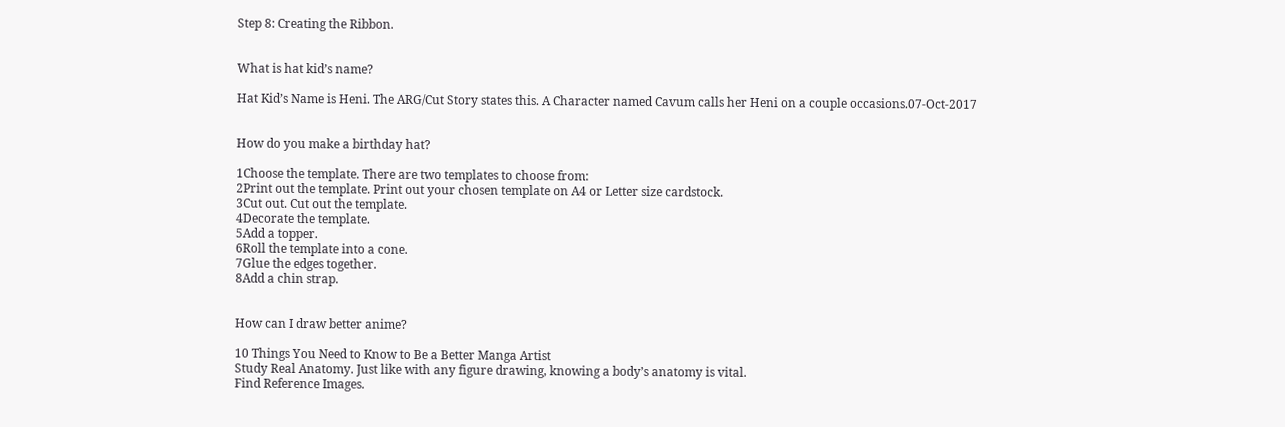Step 8: Creating the Ribbon.


What is hat kid’s name?

Hat Kid’s Name is Heni. The ARG/Cut Story states this. A Character named Cavum calls her Heni on a couple occasions.07-Oct-2017


How do you make a birthday hat?

1Choose the template. There are two templates to choose from:
2Print out the template. Print out your chosen template on A4 or Letter size cardstock.
3Cut out. Cut out the template.
4Decorate the template.
5Add a topper.
6Roll the template into a cone.
7Glue the edges together.
8Add a chin strap.


How can I draw better anime?

10 Things You Need to Know to Be a Better Manga Artist
Study Real Anatomy. Just like with any figure drawing, knowing a body’s anatomy is vital.
Find Reference Images.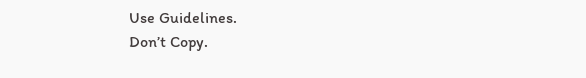Use Guidelines.
Don’t Copy.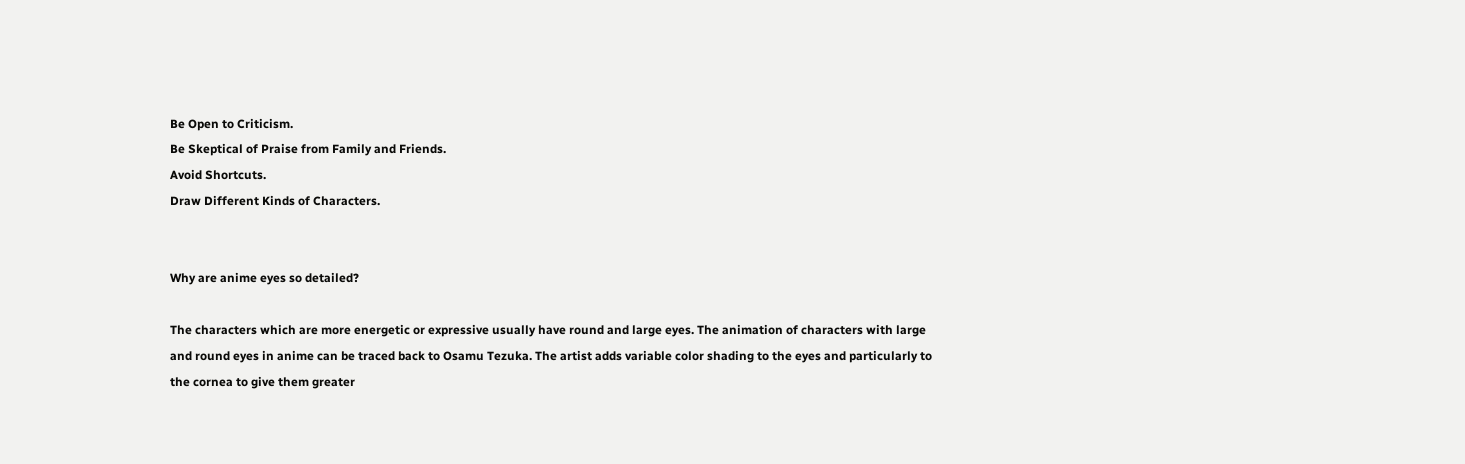Be Open to Criticism.
Be Skeptical of Praise from Family and Friends.
Avoid Shortcuts.
Draw Different Kinds of Characters.


Why are anime eyes so detailed?

The characters which are more energetic or expressive usually have round and large eyes. The animation of characters with large and round eyes in anime can be traced back to Osamu Tezuka. The artist adds variable color shading to the eyes and particularly to the cornea to give them greater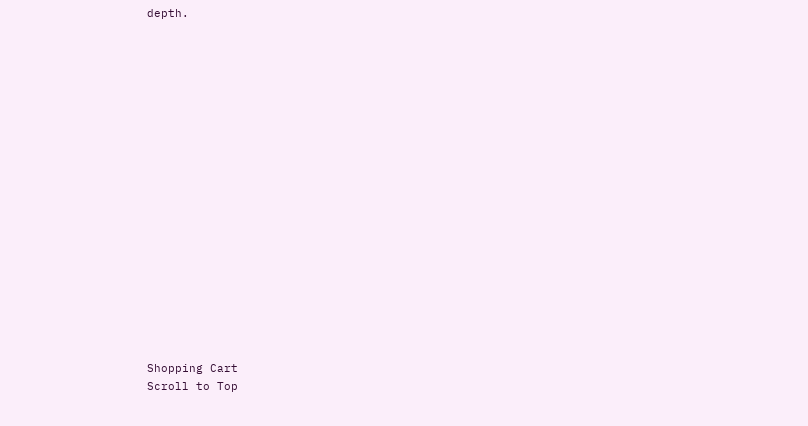depth.


















Shopping Cart
Scroll to Top